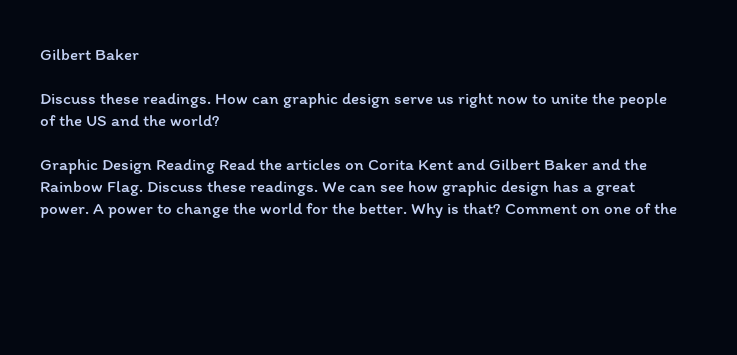Gilbert Baker

Discuss these readings. How can graphic design serve us right now to unite the people of the US and the world?

Graphic Design Reading Read the articles on Corita Kent and Gilbert Baker and the Rainbow Flag. Discuss these readings. We can see how graphic design has a great power. A power to change the world for the better. Why is that? Comment on one of the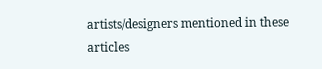artists/designers mentioned in these articles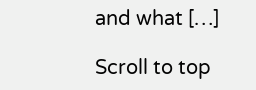and what […]

Scroll to top